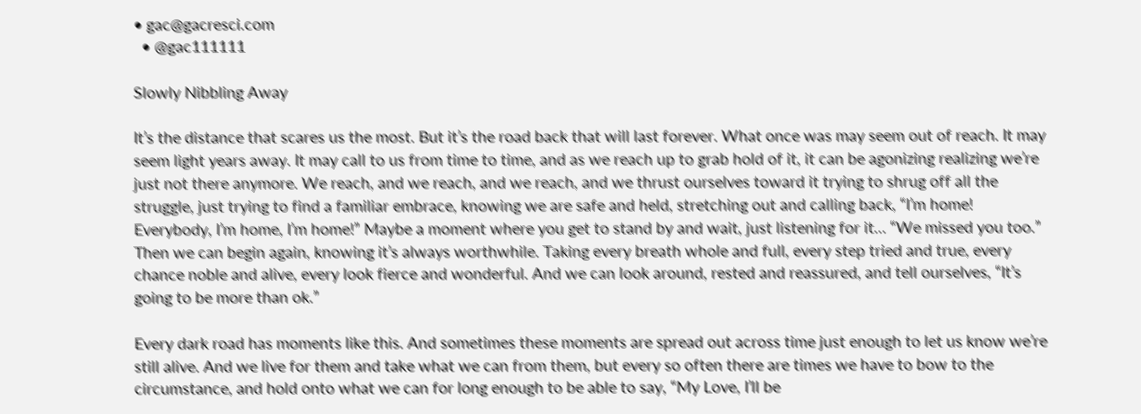• gac@gacresci.com
  • @gac111111

Slowly Nibbling Away

It’s the distance that scares us the most. But it’s the road back that will last forever. What once was may seem out of reach. It may seem light years away. It may call to us from time to time, and as we reach up to grab hold of it, it can be agonizing realizing we’re just not there anymore. We reach, and we reach, and we reach, and we thrust ourselves toward it trying to shrug off all the struggle, just trying to find a familiar embrace, knowing we are safe and held, stretching out and calling back, “I’m home! Everybody, I’m home, I’m home!” Maybe a moment where you get to stand by and wait, just listening for it… “We missed you too.” Then we can begin again, knowing it’s always worthwhile. Taking every breath whole and full, every step tried and true, every chance noble and alive, every look fierce and wonderful. And we can look around, rested and reassured, and tell ourselves, “It’s going to be more than ok.”

Every dark road has moments like this. And sometimes these moments are spread out across time just enough to let us know we’re still alive. And we live for them and take what we can from them, but every so often there are times we have to bow to the circumstance, and hold onto what we can for long enough to be able to say, “My Love, I’ll be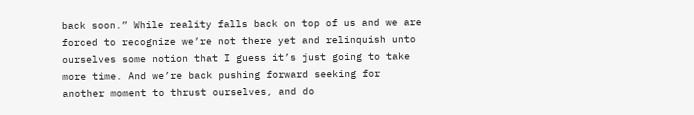back soon.” While reality falls back on top of us and we are forced to recognize we’re not there yet and relinquish unto ourselves some notion that I guess it’s just going to take more time. And we’re back pushing forward seeking for another moment to thrust ourselves, and do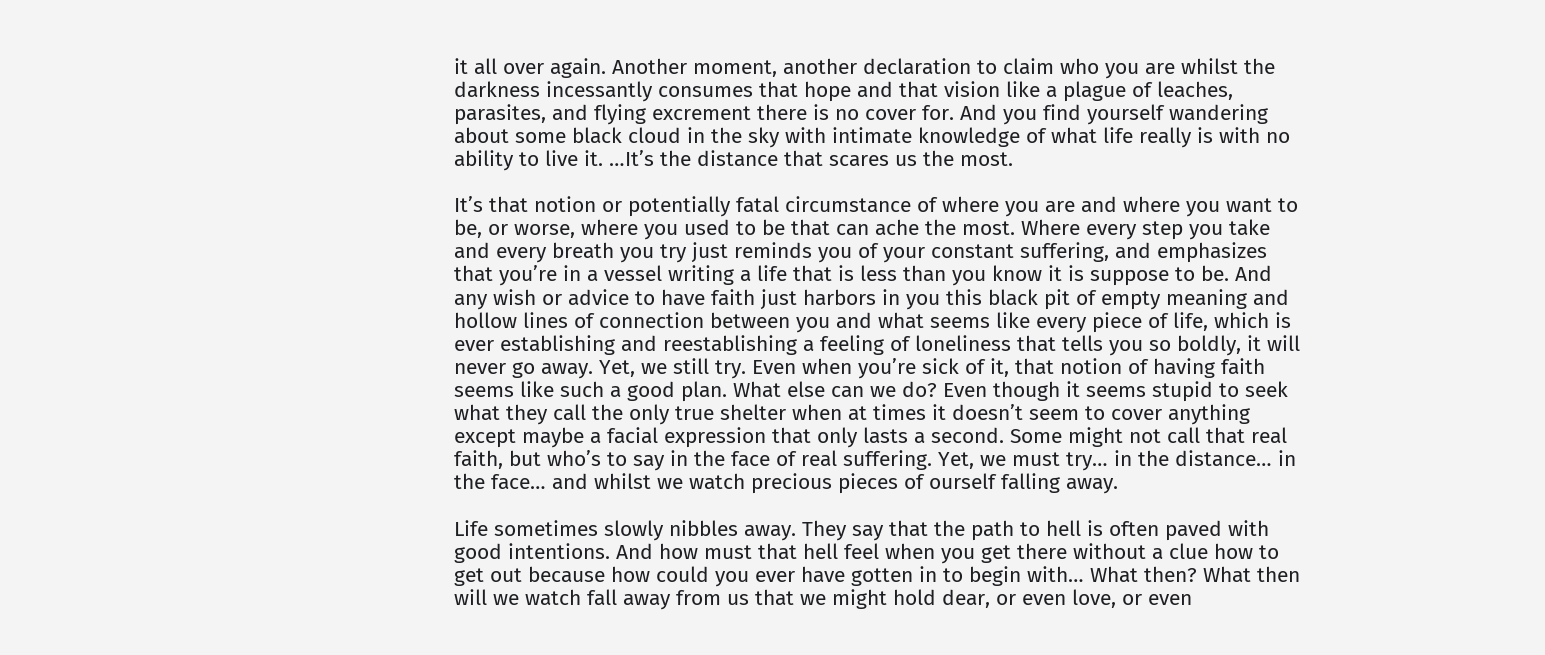it all over again. Another moment, another declaration to claim who you are whilst the darkness incessantly consumes that hope and that vision like a plague of leaches, parasites, and flying excrement there is no cover for. And you find yourself wandering about some black cloud in the sky with intimate knowledge of what life really is with no ability to live it. …It’s the distance that scares us the most.

It’s that notion or potentially fatal circumstance of where you are and where you want to be, or worse, where you used to be that can ache the most. Where every step you take and every breath you try just reminds you of your constant suffering, and emphasizes that you’re in a vessel writing a life that is less than you know it is suppose to be. And any wish or advice to have faith just harbors in you this black pit of empty meaning and hollow lines of connection between you and what seems like every piece of life, which is ever establishing and reestablishing a feeling of loneliness that tells you so boldly, it will never go away. Yet, we still try. Even when you’re sick of it, that notion of having faith seems like such a good plan. What else can we do? Even though it seems stupid to seek what they call the only true shelter when at times it doesn’t seem to cover anything except maybe a facial expression that only lasts a second. Some might not call that real faith, but who’s to say in the face of real suffering. Yet, we must try… in the distance… in the face… and whilst we watch precious pieces of ourself falling away.

Life sometimes slowly nibbles away. They say that the path to hell is often paved with good intentions. And how must that hell feel when you get there without a clue how to get out because how could you ever have gotten in to begin with… What then? What then will we watch fall away from us that we might hold dear, or even love, or even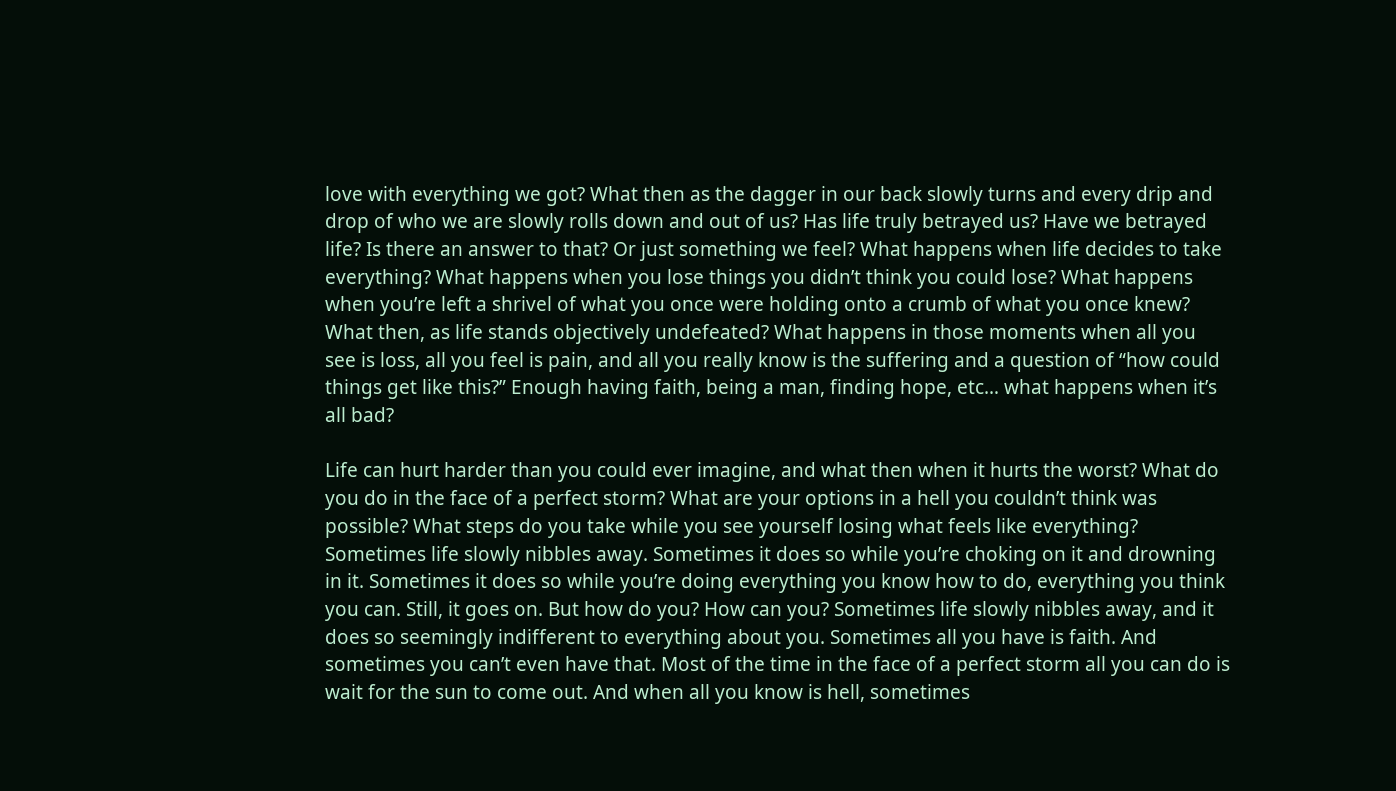love with everything we got? What then as the dagger in our back slowly turns and every drip and drop of who we are slowly rolls down and out of us? Has life truly betrayed us? Have we betrayed life? Is there an answer to that? Or just something we feel? What happens when life decides to take everything? What happens when you lose things you didn’t think you could lose? What happens when you’re left a shrivel of what you once were holding onto a crumb of what you once knew? What then, as life stands objectively undefeated? What happens in those moments when all you see is loss, all you feel is pain, and all you really know is the suffering and a question of “how could things get like this?” Enough having faith, being a man, finding hope, etc… what happens when it’s all bad?

Life can hurt harder than you could ever imagine, and what then when it hurts the worst? What do you do in the face of a perfect storm? What are your options in a hell you couldn’t think was possible? What steps do you take while you see yourself losing what feels like everything? Sometimes life slowly nibbles away. Sometimes it does so while you’re choking on it and drowning in it. Sometimes it does so while you’re doing everything you know how to do, everything you think you can. Still, it goes on. But how do you? How can you? Sometimes life slowly nibbles away, and it does so seemingly indifferent to everything about you. Sometimes all you have is faith. And sometimes you can’t even have that. Most of the time in the face of a perfect storm all you can do is wait for the sun to come out. And when all you know is hell, sometimes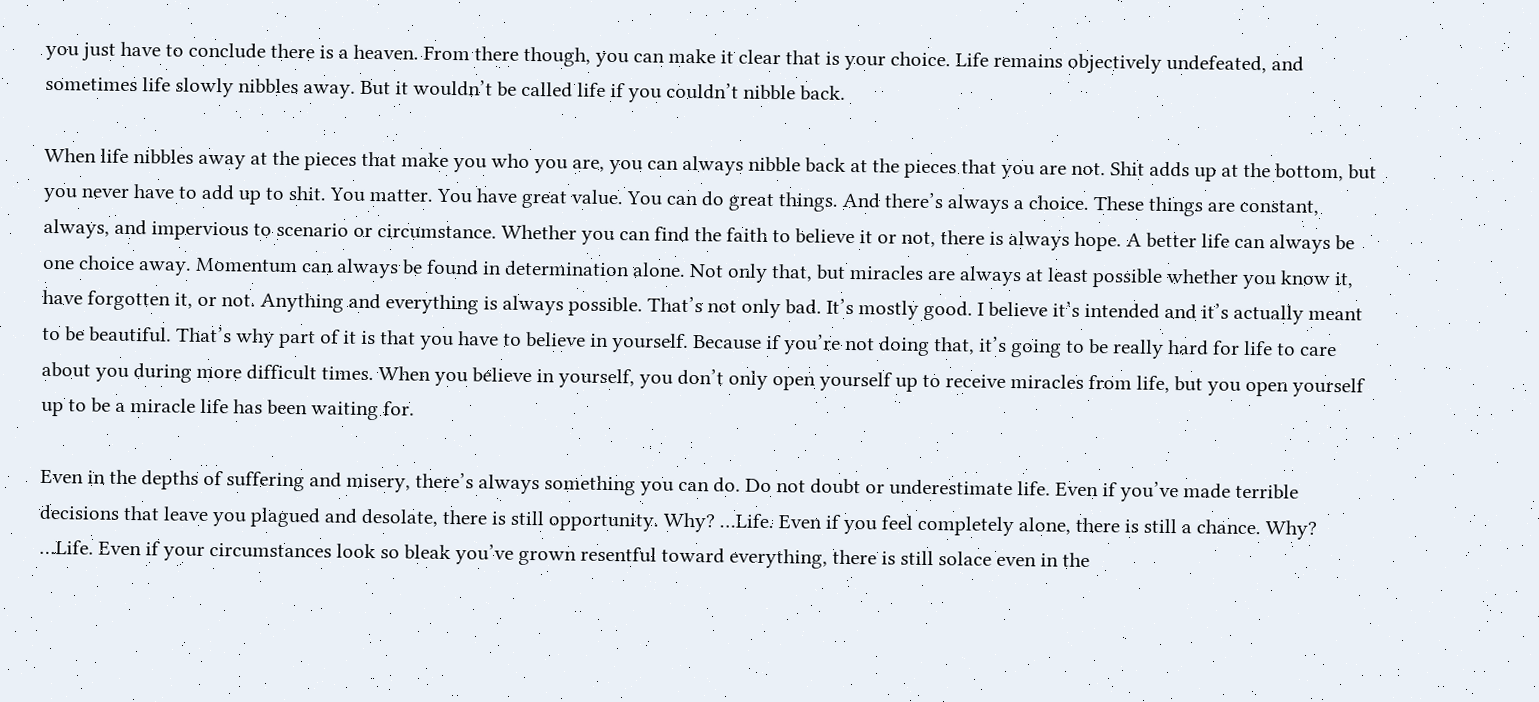you just have to conclude there is a heaven. From there though, you can make it clear that is your choice. Life remains objectively undefeated, and sometimes life slowly nibbles away. But it wouldn’t be called life if you couldn’t nibble back.

When life nibbles away at the pieces that make you who you are, you can always nibble back at the pieces that you are not. Shit adds up at the bottom, but you never have to add up to shit. You matter. You have great value. You can do great things. And there’s always a choice. These things are constant, always, and impervious to scenario or circumstance. Whether you can find the faith to believe it or not, there is always hope. A better life can always be one choice away. Momentum can always be found in determination alone. Not only that, but miracles are always at least possible whether you know it, have forgotten it, or not. Anything and everything is always possible. That’s not only bad. It’s mostly good. I believe it’s intended and it’s actually meant to be beautiful. That’s why part of it is that you have to believe in yourself. Because if you’re not doing that, it’s going to be really hard for life to care about you during more difficult times. When you believe in yourself, you don’t only open yourself up to receive miracles from life, but you open yourself up to be a miracle life has been waiting for.

Even in the depths of suffering and misery, there’s always something you can do. Do not doubt or underestimate life. Even if you’ve made terrible decisions that leave you plagued and desolate, there is still opportunity. Why? …Life. Even if you feel completely alone, there is still a chance. Why? …Life. Even if your circumstances look so bleak you’ve grown resentful toward everything, there is still solace even in the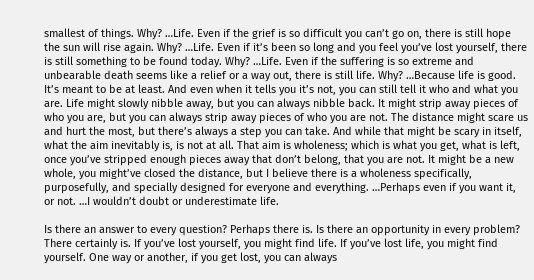smallest of things. Why? …Life. Even if the grief is so difficult you can’t go on, there is still hope the sun will rise again. Why? …Life. Even if it’s been so long and you feel you’ve lost yourself, there is still something to be found today. Why? …Life. Even if the suffering is so extreme and unbearable death seems like a relief or a way out, there is still life. Why? …Because life is good. It’s meant to be at least. And even when it tells you it’s not, you can still tell it who and what you are. Life might slowly nibble away, but you can always nibble back. It might strip away pieces of who you are, but you can always strip away pieces of who you are not. The distance might scare us and hurt the most, but there’s always a step you can take. And while that might be scary in itself, what the aim inevitably is, is not at all. That aim is wholeness; which is what you get, what is left, once you’ve stripped enough pieces away that don’t belong, that you are not. It might be a new whole, you might’ve closed the distance, but I believe there is a wholeness specifically, purposefully, and specially designed for everyone and everything. …Perhaps even if you want it, or not. …I wouldn’t doubt or underestimate life.

Is there an answer to every question? Perhaps there is. Is there an opportunity in every problem? There certainly is. If you’ve lost yourself, you might find life. If you’ve lost life, you might find yourself. One way or another, if you get lost, you can always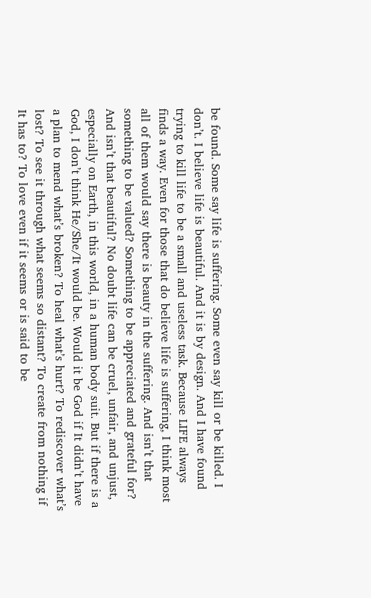be found. Some say life is suffering. Some even say kill or be killed. I don’t. I believe life is beautiful. And it is by design. And I have found trying to kill life to be a small and useless task. Because LIFE always finds a way. Even for those that do believe life is suffering, I think most all of them would say there is beauty in the suffering. And isn’t that something to be valued? Something to be appreciated and grateful for? And isn’t that beautiful? No doubt life can be cruel, unfair, and unjust, especially on Earth, in this world, in a human body suit. But if there is a God, I don’t think He/She/It would be. Would it be God if It didn’t have a plan to mend what’s broken? To heal what’s hurt? To rediscover what’s lost? To see it through what seems so distant? To create from nothing if It has to? To love even if it seems or is said to be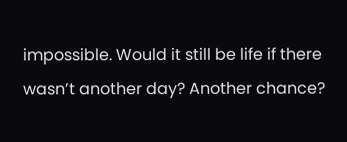impossible. Would it still be life if there wasn’t another day? Another chance?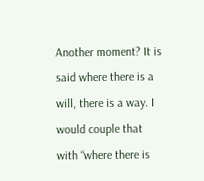Another moment? It is said where there is a will, there is a way. I would couple that with “where there is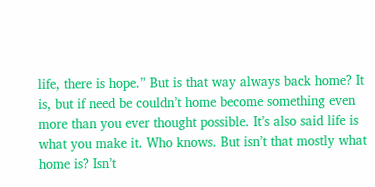life, there is hope.” But is that way always back home? It is, but if need be couldn’t home become something even more than you ever thought possible. It’s also said life is what you make it. Who knows. But isn’t that mostly what home is? Isn’t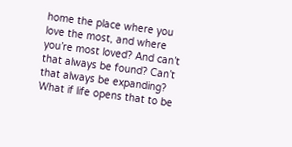home the place where you love the most, and where you’re most loved? And can’t that always be found? Can’t that always be expanding? What if life opens that to be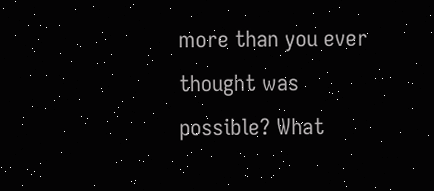more than you ever thought was possible? What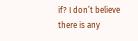if? I don’t believe there is any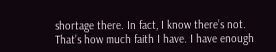shortage there. In fact, I know there’s not. That’s how much faith I have. I have enough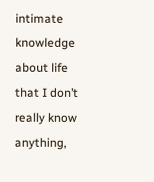intimate knowledge about life that I don’t really know anything,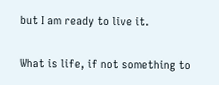but I am ready to live it.

What is life, if not something to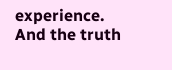experience. And the truth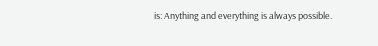is: Anything and everything is always possible.